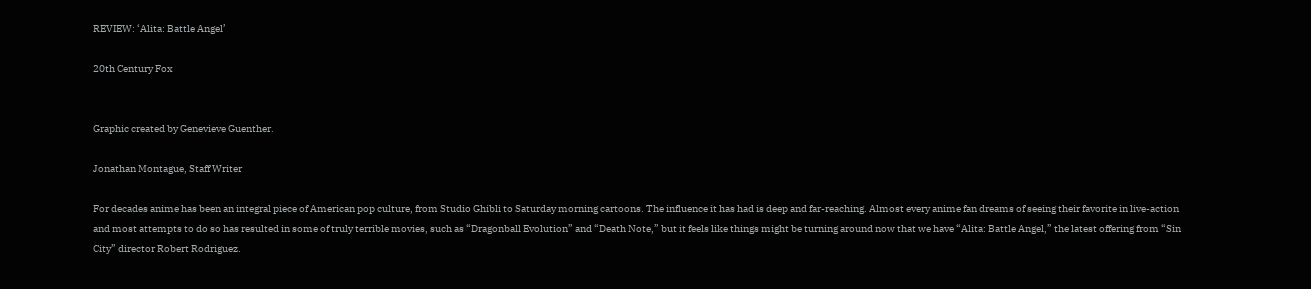REVIEW: ‘Alita: Battle Angel’

20th Century Fox


Graphic created by Genevieve Guenther.

Jonathan Montague, Staff Writer

For decades anime has been an integral piece of American pop culture, from Studio Ghibli to Saturday morning cartoons. The influence it has had is deep and far-reaching. Almost every anime fan dreams of seeing their favorite in live-action and most attempts to do so has resulted in some of truly terrible movies, such as “Dragonball Evolution” and “Death Note,” but it feels like things might be turning around now that we have “Alita: Battle Angel,” the latest offering from “Sin City” director Robert Rodriguez.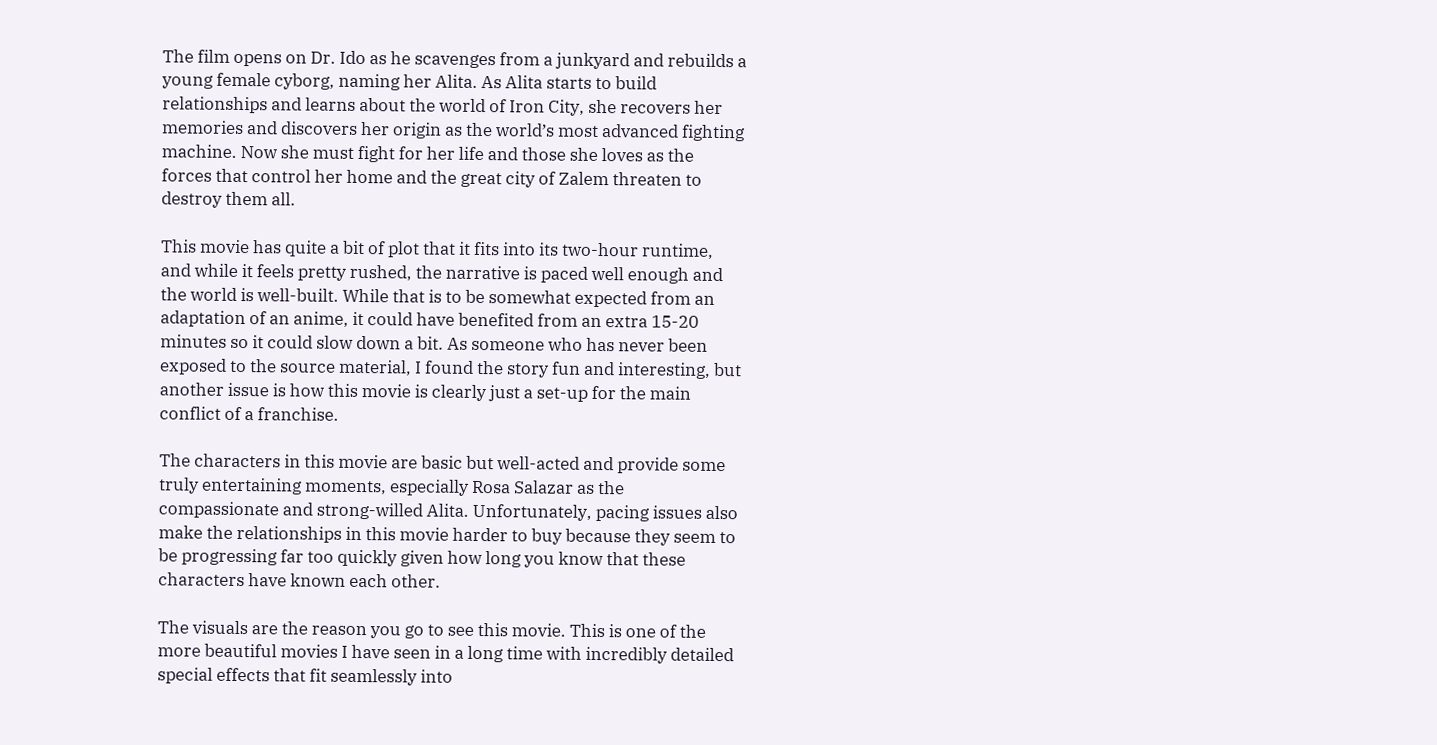The film opens on Dr. Ido as he scavenges from a junkyard and rebuilds a young female cyborg, naming her Alita. As Alita starts to build relationships and learns about the world of Iron City, she recovers her memories and discovers her origin as the world’s most advanced fighting machine. Now she must fight for her life and those she loves as the forces that control her home and the great city of Zalem threaten to destroy them all.

This movie has quite a bit of plot that it fits into its two-hour runtime, and while it feels pretty rushed, the narrative is paced well enough and the world is well-built. While that is to be somewhat expected from an adaptation of an anime, it could have benefited from an extra 15-20 minutes so it could slow down a bit. As someone who has never been exposed to the source material, I found the story fun and interesting, but another issue is how this movie is clearly just a set-up for the main conflict of a franchise.

The characters in this movie are basic but well-acted and provide some truly entertaining moments, especially Rosa Salazar as the compassionate and strong-willed Alita. Unfortunately, pacing issues also make the relationships in this movie harder to buy because they seem to be progressing far too quickly given how long you know that these characters have known each other.

The visuals are the reason you go to see this movie. This is one of the more beautiful movies I have seen in a long time with incredibly detailed special effects that fit seamlessly into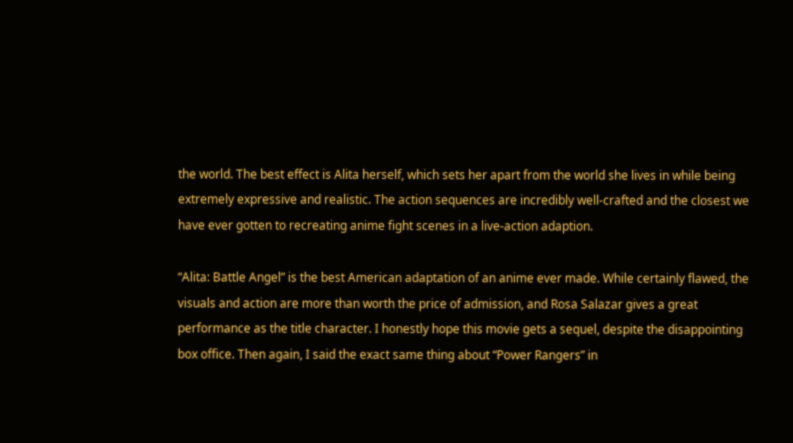the world. The best effect is Alita herself, which sets her apart from the world she lives in while being extremely expressive and realistic. The action sequences are incredibly well-crafted and the closest we have ever gotten to recreating anime fight scenes in a live-action adaption.

“Alita: Battle Angel” is the best American adaptation of an anime ever made. While certainly flawed, the visuals and action are more than worth the price of admission, and Rosa Salazar gives a great performance as the title character. I honestly hope this movie gets a sequel, despite the disappointing box office. Then again, I said the exact same thing about “Power Rangers” in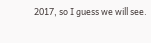2017, so I guess we will see.